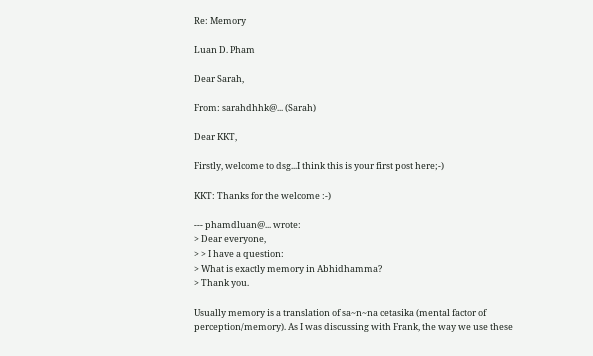Re: Memory

Luan D. Pham

Dear Sarah,

From: sarahdhhk@... (Sarah)

Dear KKT,

Firstly, welcome to dsg...I think this is your first post here;-)

KKT: Thanks for the welcome :-)

--- phamdluan@... wrote:
> Dear everyone,
> > I have a question:
> What is exactly memory in Abhidhamma?
> Thank you.

Usually memory is a translation of sa~n~na cetasika (mental factor of
perception/memory). As I was discussing with Frank, the way we use these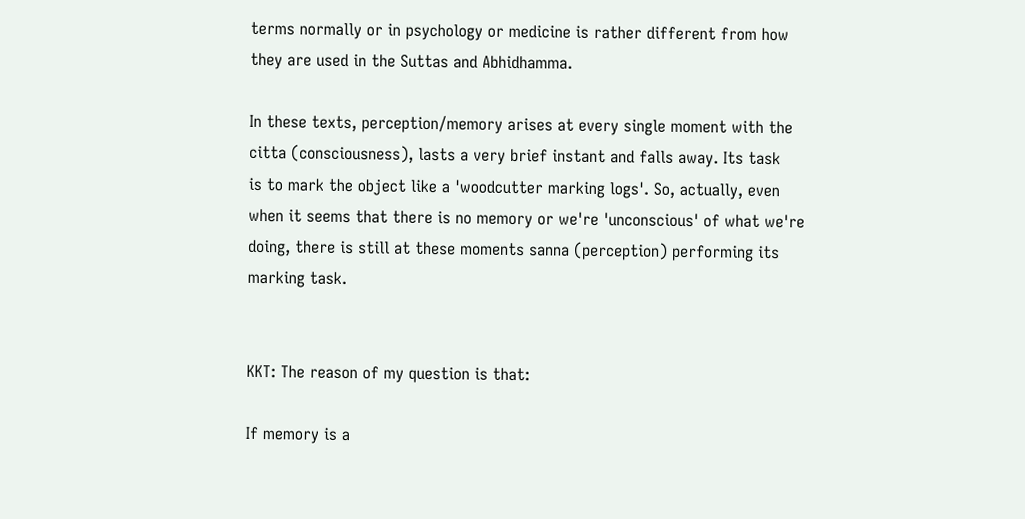terms normally or in psychology or medicine is rather different from how
they are used in the Suttas and Abhidhamma.

In these texts, perception/memory arises at every single moment with the
citta (consciousness), lasts a very brief instant and falls away. Its task
is to mark the object like a 'woodcutter marking logs'. So, actually, even
when it seems that there is no memory or we're 'unconscious' of what we're
doing, there is still at these moments sanna (perception) performing its
marking task.


KKT: The reason of my question is that:

If memory is a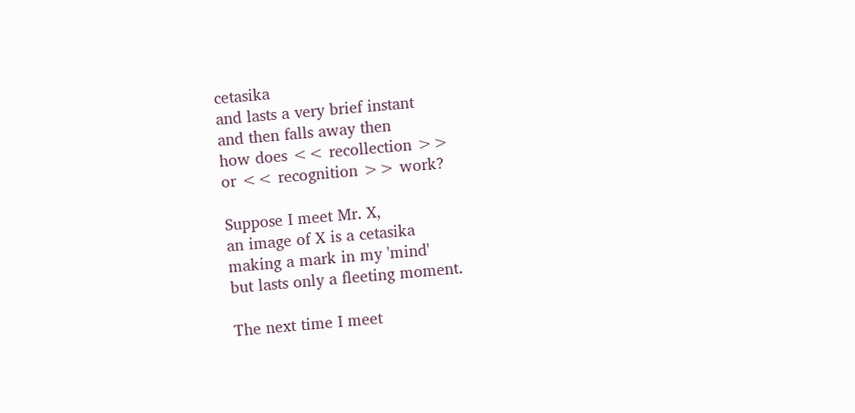cetasika
and lasts a very brief instant
and then falls away then
how does << recollection >>
or << recognition >> work?

Suppose I meet Mr. X,
an image of X is a cetasika
making a mark in my 'mind'
but lasts only a fleeting moment.

The next time I meet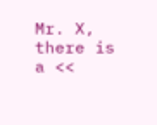Mr. X,
there is a <<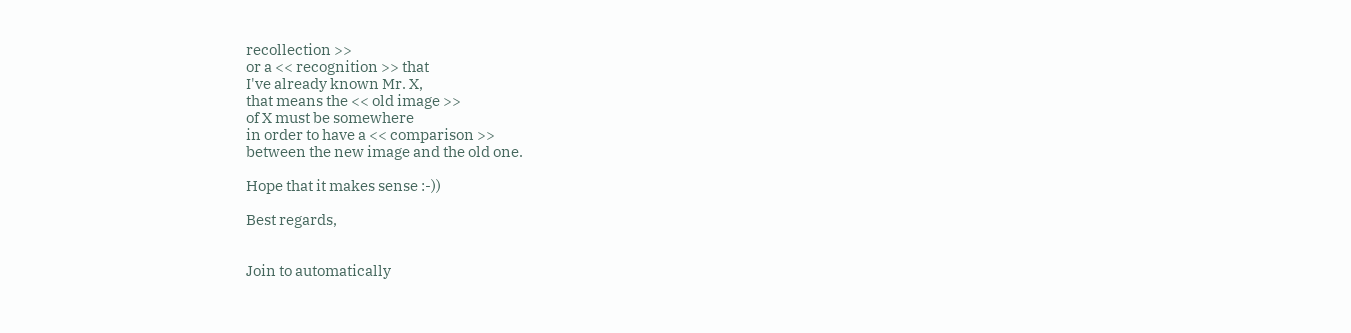recollection >>
or a << recognition >> that
I've already known Mr. X,
that means the << old image >>
of X must be somewhere
in order to have a << comparison >>
between the new image and the old one.

Hope that it makes sense :-))

Best regards,


Join to automatically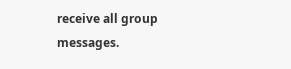receive all group messages.